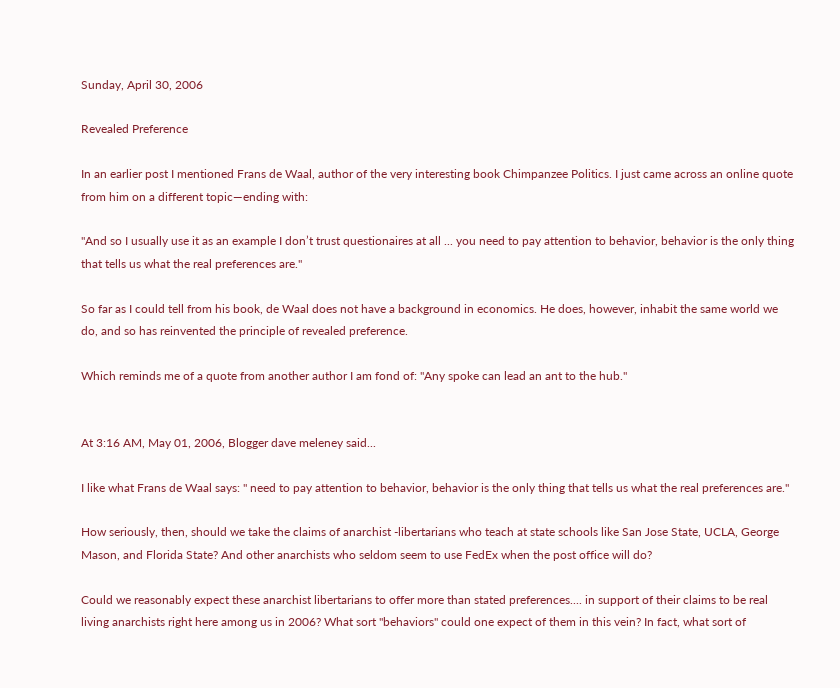Sunday, April 30, 2006

Revealed Preference

In an earlier post I mentioned Frans de Waal, author of the very interesting book Chimpanzee Politics. I just came across an online quote from him on a different topic—ending with:

"And so I usually use it as an example I don’t trust questionaires at all ... you need to pay attention to behavior, behavior is the only thing that tells us what the real preferences are."

So far as I could tell from his book, de Waal does not have a background in economics. He does, however, inhabit the same world we do, and so has reinvented the principle of revealed preference.

Which reminds me of a quote from another author I am fond of: "Any spoke can lead an ant to the hub."


At 3:16 AM, May 01, 2006, Blogger dave meleney said...

I like what Frans de Waal says: " need to pay attention to behavior, behavior is the only thing that tells us what the real preferences are."

How seriously, then, should we take the claims of anarchist -libertarians who teach at state schools like San Jose State, UCLA, George Mason, and Florida State? And other anarchists who seldom seem to use FedEx when the post office will do?

Could we reasonably expect these anarchist libertarians to offer more than stated preferences.... in support of their claims to be real living anarchists right here among us in 2006? What sort "behaviors" could one expect of them in this vein? In fact, what sort of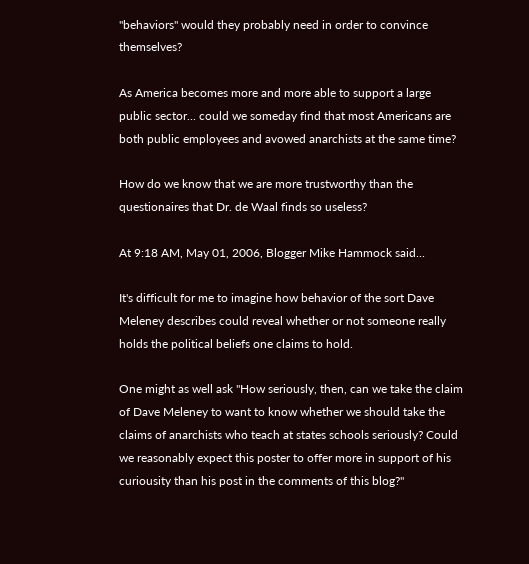"behaviors" would they probably need in order to convince themselves?

As America becomes more and more able to support a large public sector... could we someday find that most Americans are both public employees and avowed anarchists at the same time?

How do we know that we are more trustworthy than the questionaires that Dr. de Waal finds so useless?

At 9:18 AM, May 01, 2006, Blogger Mike Hammock said...

It's difficult for me to imagine how behavior of the sort Dave Meleney describes could reveal whether or not someone really holds the political beliefs one claims to hold.

One might as well ask "How seriously, then, can we take the claim of Dave Meleney to want to know whether we should take the claims of anarchists who teach at states schools seriously? Could we reasonably expect this poster to offer more in support of his curiousity than his post in the comments of this blog?"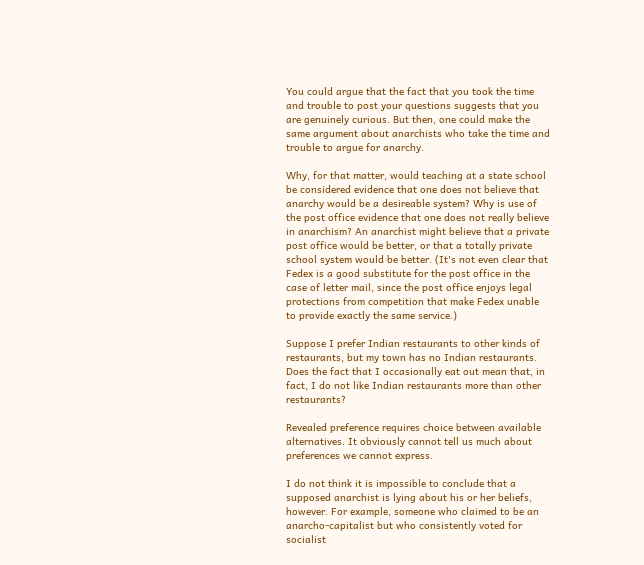You could argue that the fact that you took the time and trouble to post your questions suggests that you are genuinely curious. But then, one could make the same argument about anarchists who take the time and trouble to argue for anarchy.

Why, for that matter, would teaching at a state school be considered evidence that one does not believe that anarchy would be a desireable system? Why is use of the post office evidence that one does not really believe in anarchism? An anarchist might believe that a private post office would be better, or that a totally private school system would be better. (It's not even clear that Fedex is a good substitute for the post office in the case of letter mail, since the post office enjoys legal protections from competition that make Fedex unable to provide exactly the same service.)

Suppose I prefer Indian restaurants to other kinds of restaurants, but my town has no Indian restaurants. Does the fact that I occasionally eat out mean that, in fact, I do not like Indian restaurants more than other restaurants?

Revealed preference requires choice between available alternatives. It obviously cannot tell us much about preferences we cannot express.

I do not think it is impossible to conclude that a supposed anarchist is lying about his or her beliefs, however. For example, someone who claimed to be an anarcho-capitalist but who consistently voted for socialist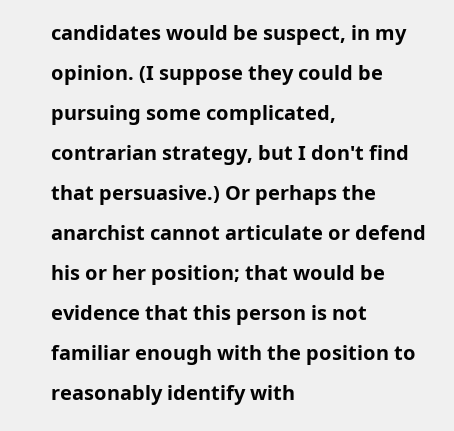candidates would be suspect, in my opinion. (I suppose they could be pursuing some complicated, contrarian strategy, but I don't find that persuasive.) Or perhaps the anarchist cannot articulate or defend his or her position; that would be evidence that this person is not familiar enough with the position to reasonably identify with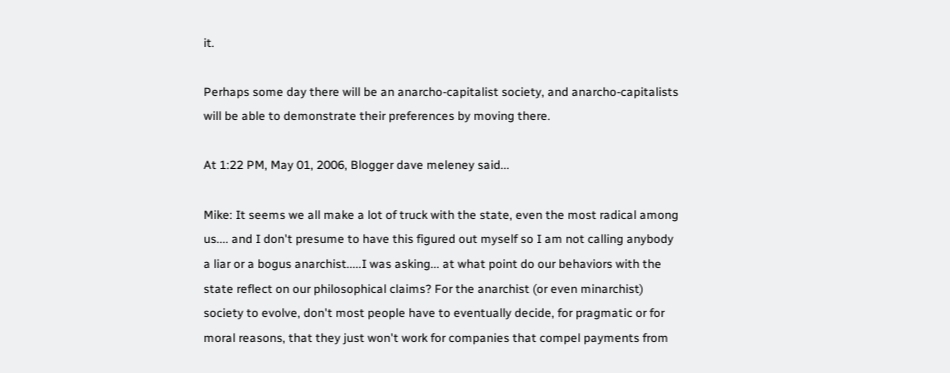it.

Perhaps some day there will be an anarcho-capitalist society, and anarcho-capitalists will be able to demonstrate their preferences by moving there.

At 1:22 PM, May 01, 2006, Blogger dave meleney said...

Mike: It seems we all make a lot of truck with the state, even the most radical among us.... and I don't presume to have this figured out myself so I am not calling anybody a liar or a bogus anarchist.....I was asking... at what point do our behaviors with the state reflect on our philosophical claims? For the anarchist (or even minarchist) society to evolve, don't most people have to eventually decide, for pragmatic or for moral reasons, that they just won't work for companies that compel payments from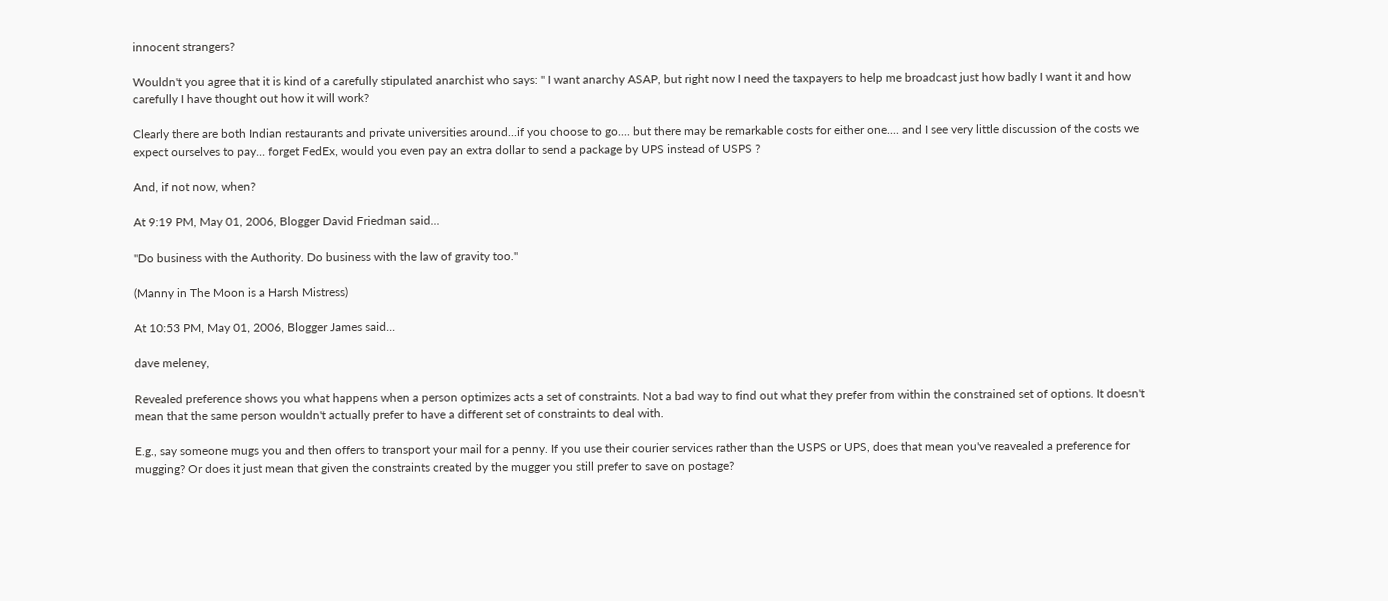innocent strangers?

Wouldn't you agree that it is kind of a carefully stipulated anarchist who says: " I want anarchy ASAP, but right now I need the taxpayers to help me broadcast just how badly I want it and how carefully I have thought out how it will work?

Clearly there are both Indian restaurants and private universities around...if you choose to go.... but there may be remarkable costs for either one.... and I see very little discussion of the costs we expect ourselves to pay... forget FedEx, would you even pay an extra dollar to send a package by UPS instead of USPS ?

And, if not now, when?

At 9:19 PM, May 01, 2006, Blogger David Friedman said...

"Do business with the Authority. Do business with the law of gravity too."

(Manny in The Moon is a Harsh Mistress)

At 10:53 PM, May 01, 2006, Blogger James said...

dave meleney,

Revealed preference shows you what happens when a person optimizes acts a set of constraints. Not a bad way to find out what they prefer from within the constrained set of options. It doesn't mean that the same person wouldn't actually prefer to have a different set of constraints to deal with.

E.g., say someone mugs you and then offers to transport your mail for a penny. If you use their courier services rather than the USPS or UPS, does that mean you've reavealed a preference for mugging? Or does it just mean that given the constraints created by the mugger you still prefer to save on postage?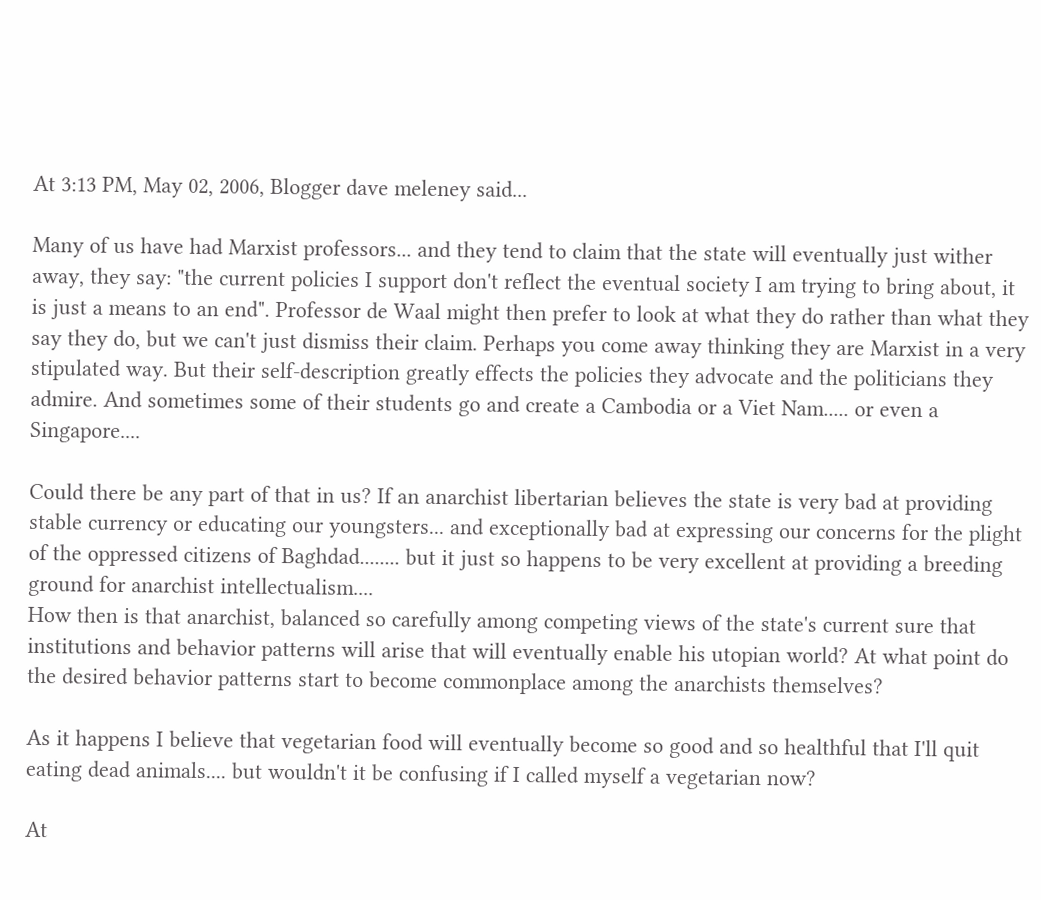At 3:13 PM, May 02, 2006, Blogger dave meleney said...

Many of us have had Marxist professors... and they tend to claim that the state will eventually just wither away, they say: "the current policies I support don't reflect the eventual society I am trying to bring about, it is just a means to an end". Professor de Waal might then prefer to look at what they do rather than what they say they do, but we can't just dismiss their claim. Perhaps you come away thinking they are Marxist in a very stipulated way. But their self-description greatly effects the policies they advocate and the politicians they admire. And sometimes some of their students go and create a Cambodia or a Viet Nam..... or even a Singapore....

Could there be any part of that in us? If an anarchist libertarian believes the state is very bad at providing stable currency or educating our youngsters... and exceptionally bad at expressing our concerns for the plight of the oppressed citizens of Baghdad........ but it just so happens to be very excellent at providing a breeding ground for anarchist intellectualism....
How then is that anarchist, balanced so carefully among competing views of the state's current sure that institutions and behavior patterns will arise that will eventually enable his utopian world? At what point do the desired behavior patterns start to become commonplace among the anarchists themselves?

As it happens I believe that vegetarian food will eventually become so good and so healthful that I'll quit eating dead animals.... but wouldn't it be confusing if I called myself a vegetarian now?

At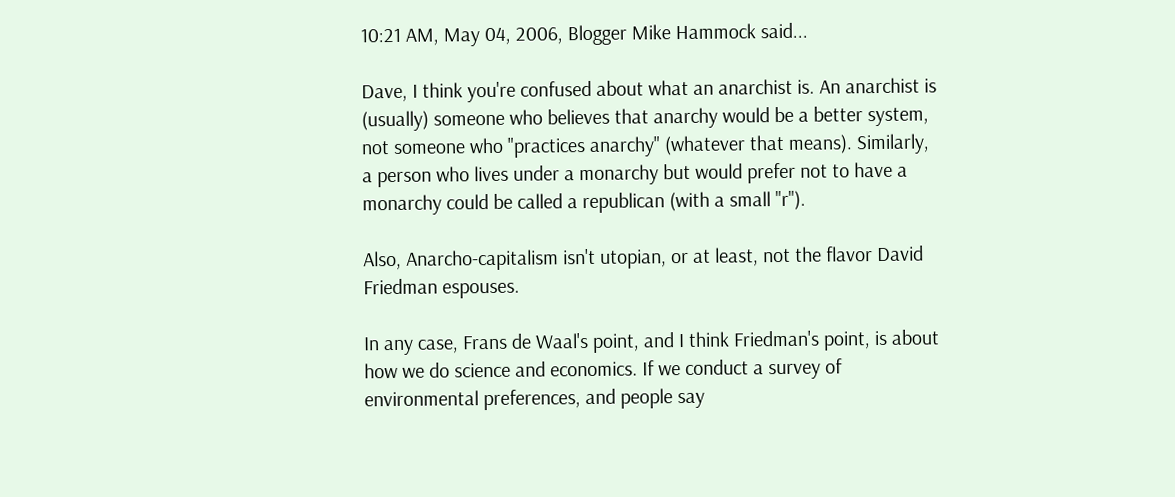10:21 AM, May 04, 2006, Blogger Mike Hammock said...

Dave, I think you're confused about what an anarchist is. An anarchist is (usually) someone who believes that anarchy would be a better system, not someone who "practices anarchy" (whatever that means). Similarly, a person who lives under a monarchy but would prefer not to have a monarchy could be called a republican (with a small "r").

Also, Anarcho-capitalism isn't utopian, or at least, not the flavor David Friedman espouses.

In any case, Frans de Waal's point, and I think Friedman's point, is about how we do science and economics. If we conduct a survey of environmental preferences, and people say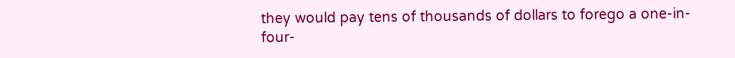they would pay tens of thousands of dollars to forego a one-in-four-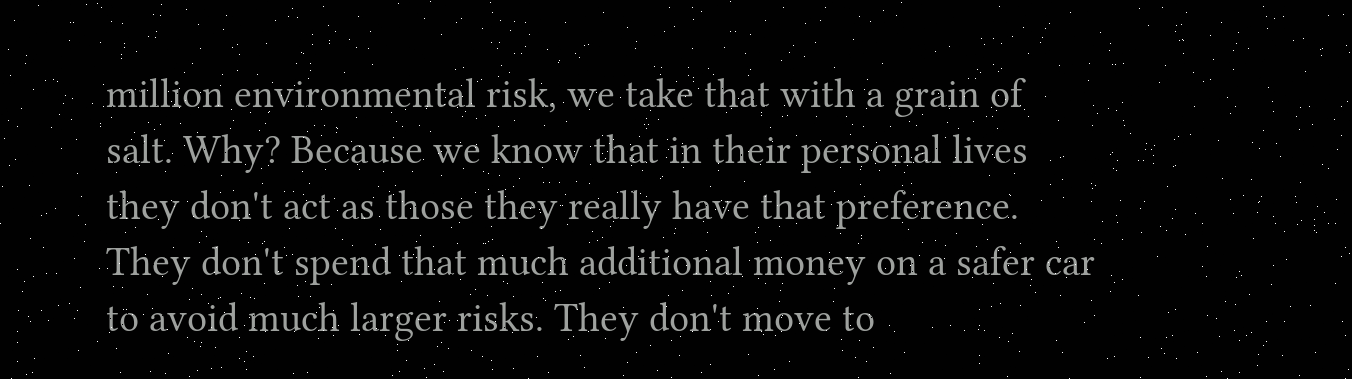million environmental risk, we take that with a grain of salt. Why? Because we know that in their personal lives they don't act as those they really have that preference. They don't spend that much additional money on a safer car to avoid much larger risks. They don't move to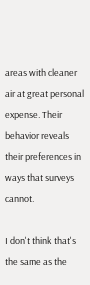areas with cleaner air at great personal expense. Their behavior reveals their preferences in ways that surveys cannot.

I don't think that's the same as the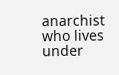anarchist who lives under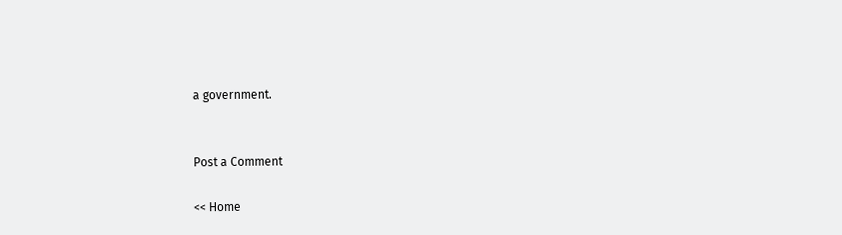a government.


Post a Comment

<< Home